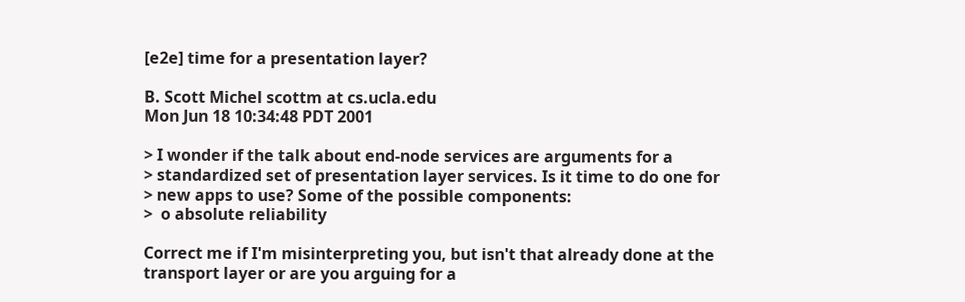[e2e] time for a presentation layer?

B. Scott Michel scottm at cs.ucla.edu
Mon Jun 18 10:34:48 PDT 2001

> I wonder if the talk about end-node services are arguments for a
> standardized set of presentation layer services. Is it time to do one for
> new apps to use? Some of the possible components:
>  o absolute reliability

Correct me if I'm misinterpreting you, but isn't that already done at the
transport layer or are you arguing for a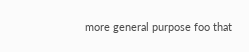more general purpose foo that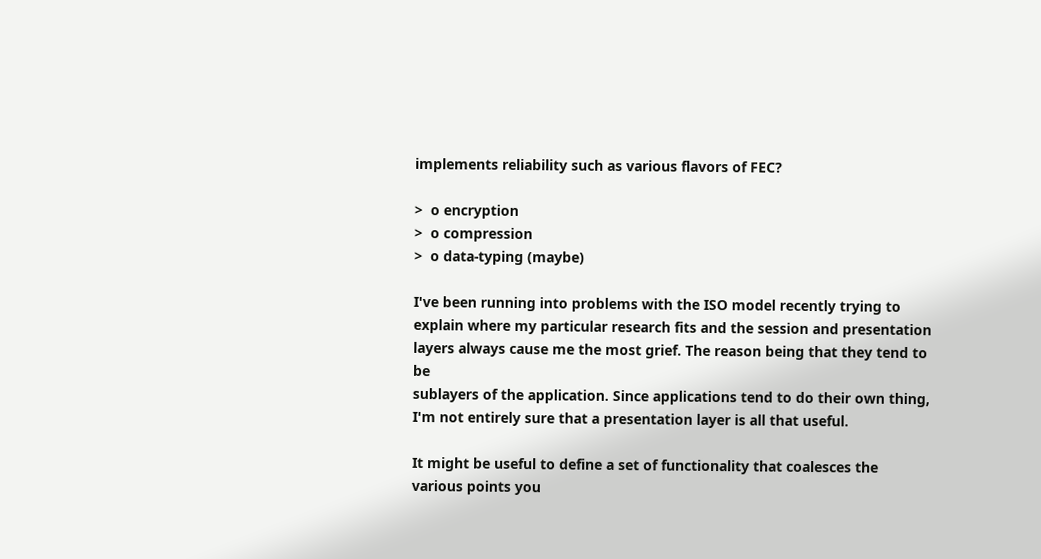implements reliability such as various flavors of FEC?

>  o encryption
>  o compression
>  o data-typing (maybe)

I've been running into problems with the ISO model recently trying to
explain where my particular research fits and the session and presentation
layers always cause me the most grief. The reason being that they tend to be
sublayers of the application. Since applications tend to do their own thing,
I'm not entirely sure that a presentation layer is all that useful.

It might be useful to define a set of functionality that coalesces the
various points you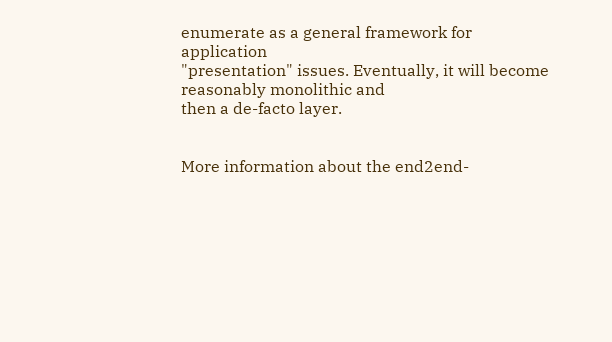enumerate as a general framework for application
"presentation" issues. Eventually, it will become reasonably monolithic and
then a de-facto layer.


More information about the end2end-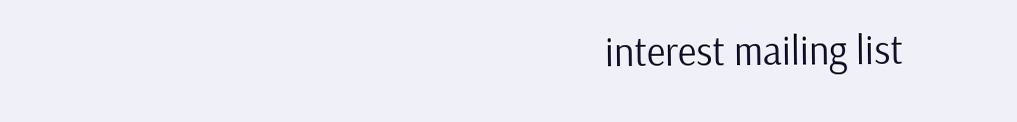interest mailing list